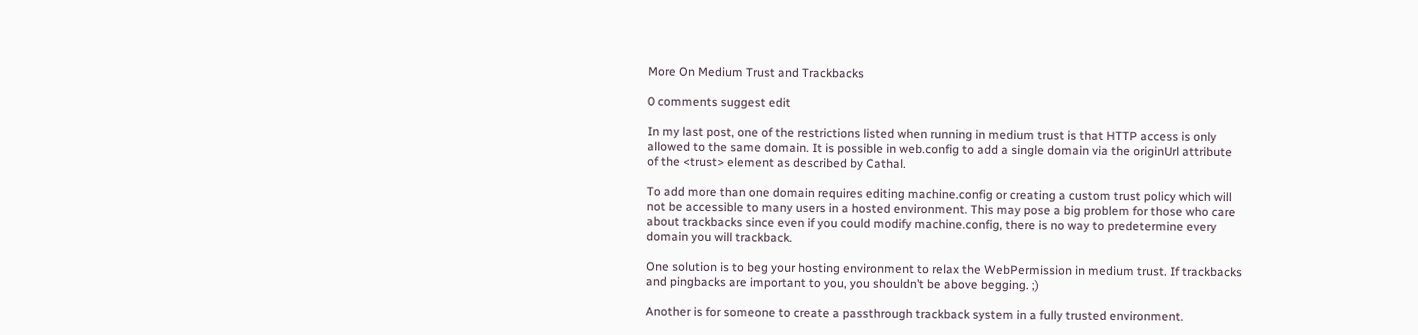More On Medium Trust and Trackbacks

0 comments suggest edit

In my last post, one of the restrictions listed when running in medium trust is that HTTP access is only allowed to the same domain. It is possible in web.config to add a single domain via the originUrl attribute of the <trust> element as described by Cathal.

To add more than one domain requires editing machine.config or creating a custom trust policy which will not be accessible to many users in a hosted environment. This may pose a big problem for those who care about trackbacks since even if you could modify machine.config, there is no way to predetermine every domain you will trackback.

One solution is to beg your hosting environment to relax the WebPermission in medium trust. If trackbacks and pingbacks are important to you, you shouldn’t be above begging. ;)

Another is for someone to create a passthrough trackback system in a fully trusted environment.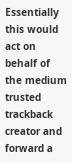Essentially this would act on behalf of the medium trusted trackback creator and forward a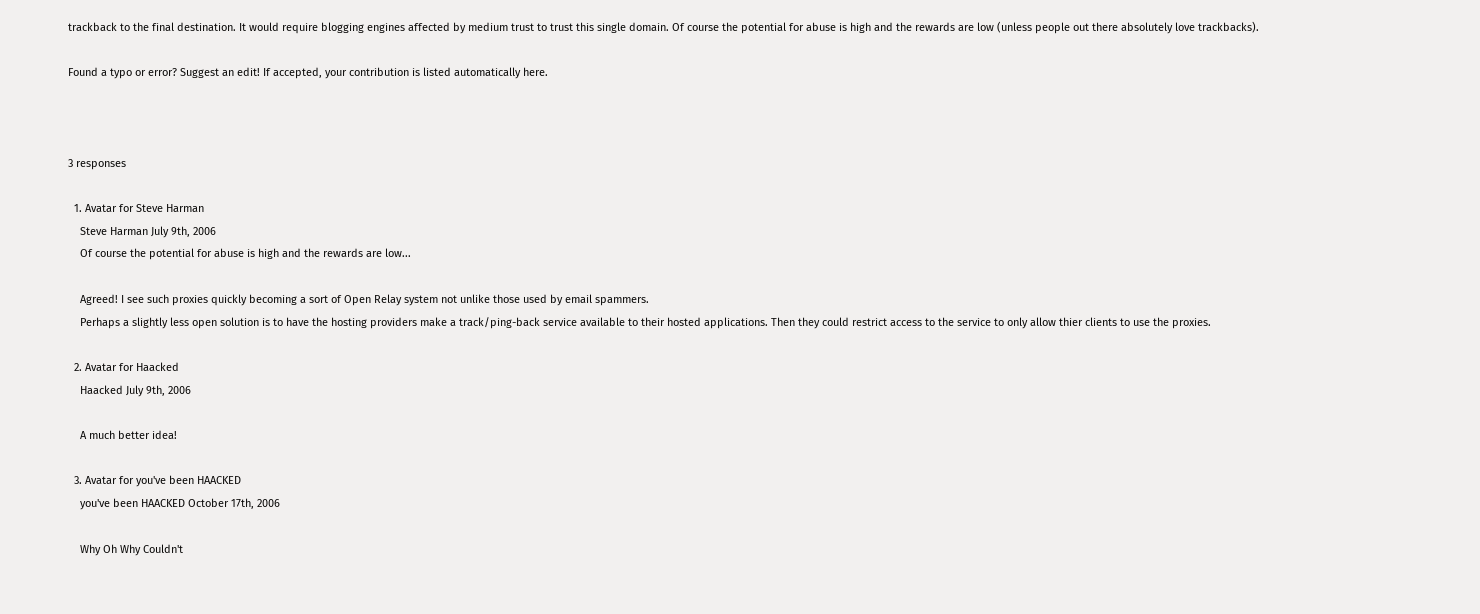trackback to the final destination. It would require blogging engines affected by medium trust to trust this single domain. Of course the potential for abuse is high and the rewards are low (unless people out there absolutely love trackbacks).

Found a typo or error? Suggest an edit! If accepted, your contribution is listed automatically here.



3 responses

  1. Avatar for Steve Harman
    Steve Harman July 9th, 2006
    Of course the potential for abuse is high and the rewards are low...

    Agreed! I see such proxies quickly becoming a sort of Open Relay system not unlike those used by email spammers.
    Perhaps a slightly less open solution is to have the hosting providers make a track/ping-back service available to their hosted applications. Then they could restrict access to the service to only allow thier clients to use the proxies.

  2. Avatar for Haacked
    Haacked July 9th, 2006

    A much better idea!

  3. Avatar for you've been HAACKED
    you've been HAACKED October 17th, 2006

    Why Oh Why Couldn't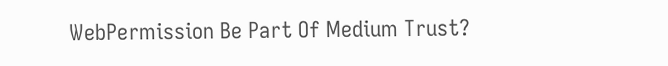WebPermission Be Part Of Medium Trust?